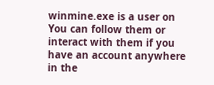winmine.exe is a user on You can follow them or interact with them if you have an account anywhere in the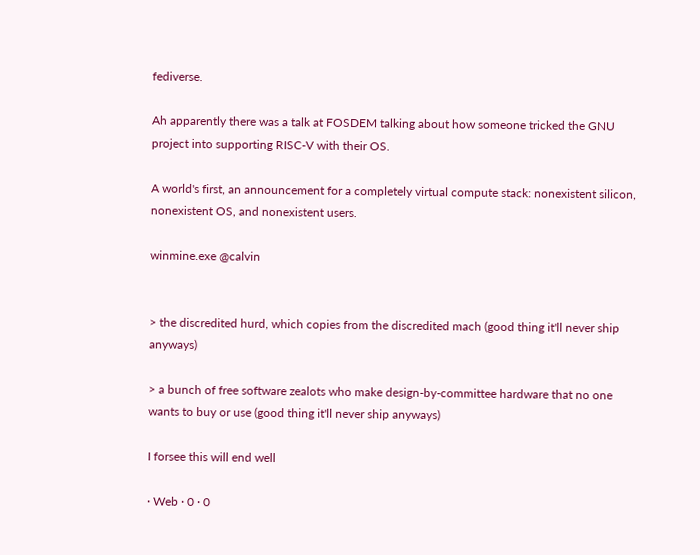fediverse.

Ah apparently there was a talk at FOSDEM talking about how someone tricked the GNU project into supporting RISC-V with their OS.

A world's first, an announcement for a completely virtual compute stack: nonexistent silicon, nonexistent OS, and nonexistent users.

winmine.exe @calvin


> the discredited hurd, which copies from the discredited mach (good thing it'll never ship anyways)

> a bunch of free software zealots who make design-by-committee hardware that no one wants to buy or use (good thing it'll never ship anyways)

I forsee this will end well

· Web · 0 · 0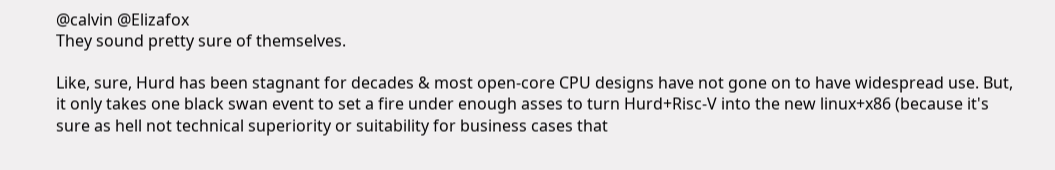@calvin @Elizafox
They sound pretty sure of themselves.

Like, sure, Hurd has been stagnant for decades & most open-core CPU designs have not gone on to have widespread use. But, it only takes one black swan event to set a fire under enough asses to turn Hurd+Risc-V into the new linux+x86 (because it's sure as hell not technical superiority or suitability for business cases that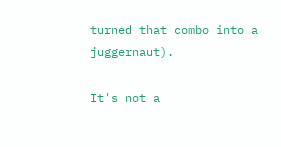turned that combo into a juggernaut).

It's not a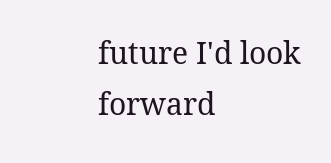future I'd look forward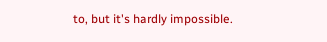to, but it's hardly impossible.